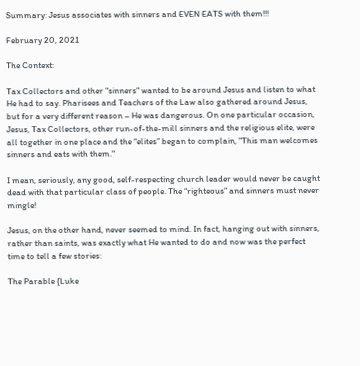Summary: Jesus associates with sinners and EVEN EATS with them!!!

February 20, 2021

The Context:

Tax Collectors and other "sinners" wanted to be around Jesus and listen to what He had to say. Pharisees and Teachers of the Law also gathered around Jesus, but for a very different reason – He was dangerous. On one particular occasion, Jesus, Tax Collectors, other run-of-the-mill sinners and the religious elite, were all together in one place and the “elites” began to complain, "This man welcomes sinners and eats with them."

I mean, seriously, any good, self-respecting church leader would never be caught dead with that particular class of people. The “righteous” and sinners must never mingle!

Jesus, on the other hand, never seemed to mind. In fact, hanging out with sinners, rather than saints, was exactly what He wanted to do and now was the perfect time to tell a few stories:

The Parable {Luke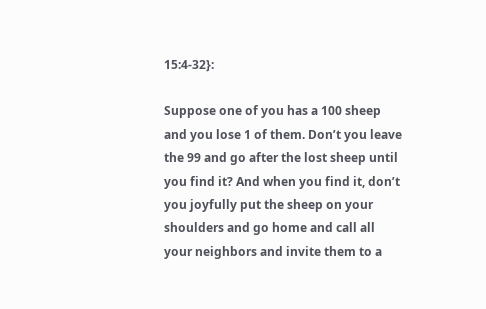15:4-32}:

Suppose one of you has a 100 sheep and you lose 1 of them. Don’t you leave the 99 and go after the lost sheep until you find it? And when you find it, don’t you joyfully put the sheep on your shoulders and go home and call all your neighbors and invite them to a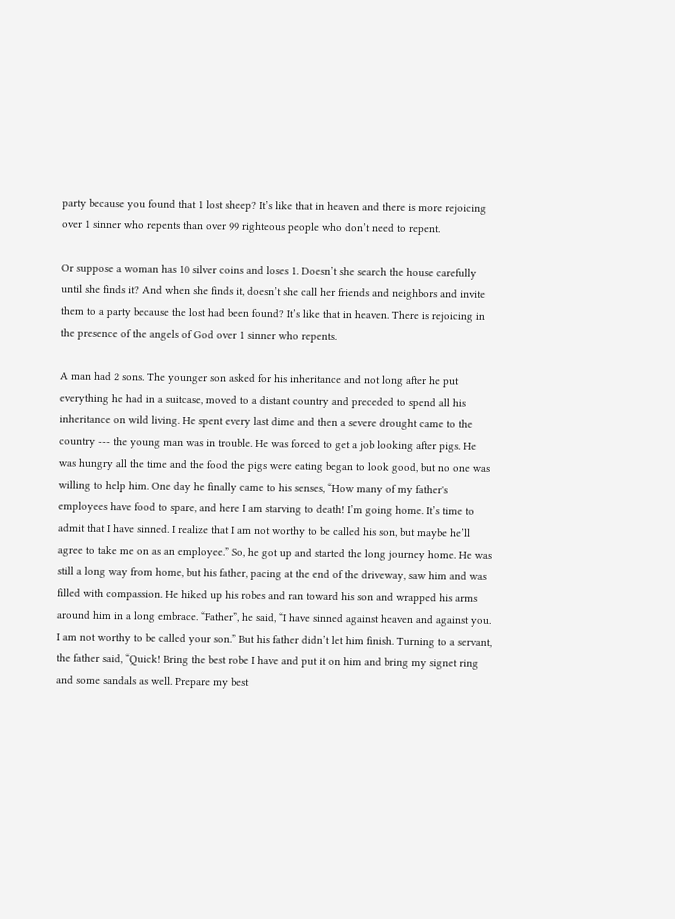party because you found that 1 lost sheep? It’s like that in heaven and there is more rejoicing over 1 sinner who repents than over 99 righteous people who don’t need to repent.

Or suppose a woman has 10 silver coins and loses 1. Doesn’t she search the house carefully until she finds it? And when she finds it, doesn’t she call her friends and neighbors and invite them to a party because the lost had been found? It’s like that in heaven. There is rejoicing in the presence of the angels of God over 1 sinner who repents.

A man had 2 sons. The younger son asked for his inheritance and not long after he put everything he had in a suitcase, moved to a distant country and preceded to spend all his inheritance on wild living. He spent every last dime and then a severe drought came to the country --- the young man was in trouble. He was forced to get a job looking after pigs. He was hungry all the time and the food the pigs were eating began to look good, but no one was willing to help him. One day he finally came to his senses, “How many of my father's employees have food to spare, and here I am starving to death! I’m going home. It’s time to admit that I have sinned. I realize that I am not worthy to be called his son, but maybe he’ll agree to take me on as an employee.” So, he got up and started the long journey home. He was still a long way from home, but his father, pacing at the end of the driveway, saw him and was filled with compassion. He hiked up his robes and ran toward his son and wrapped his arms around him in a long embrace. “Father”, he said, “I have sinned against heaven and against you. I am not worthy to be called your son.” But his father didn’t let him finish. Turning to a servant, the father said, “Quick! Bring the best robe I have and put it on him and bring my signet ring and some sandals as well. Prepare my best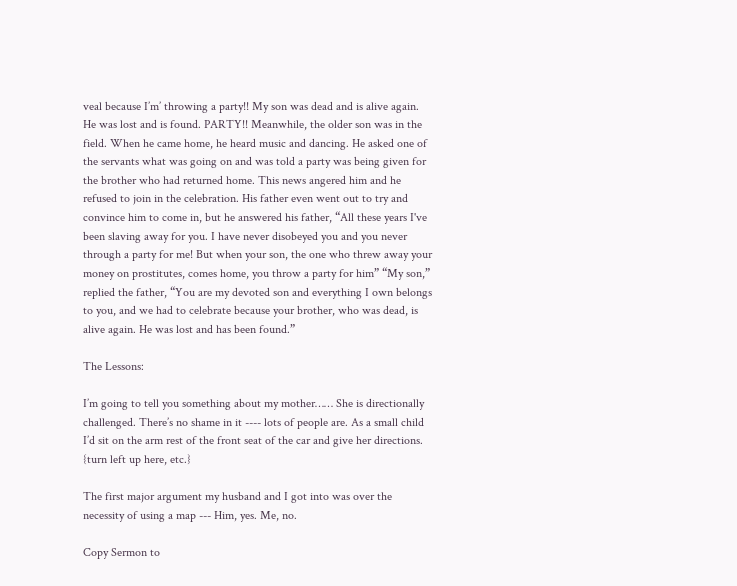veal because I’m’ throwing a party!! My son was dead and is alive again. He was lost and is found. PARTY!! Meanwhile, the older son was in the field. When he came home, he heard music and dancing. He asked one of the servants what was going on and was told a party was being given for the brother who had returned home. This news angered him and he refused to join in the celebration. His father even went out to try and convince him to come in, but he answered his father, “All these years I've been slaving away for you. I have never disobeyed you and you never through a party for me! But when your son, the one who threw away your money on prostitutes, comes home, you throw a party for him” “My son,” replied the father, “You are my devoted son and everything I own belongs to you, and we had to celebrate because your brother, who was dead, is alive again. He was lost and has been found.”

The Lessons:

I’m going to tell you something about my mother…… She is directionally challenged. There’s no shame in it ---- lots of people are. As a small child I’d sit on the arm rest of the front seat of the car and give her directions. {turn left up here, etc.}

The first major argument my husband and I got into was over the necessity of using a map --- Him, yes. Me, no.

Copy Sermon to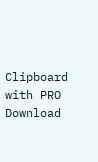Clipboard with PRO Download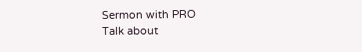Sermon with PRO
Talk about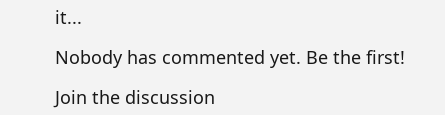it...

Nobody has commented yet. Be the first!

Join the discussion